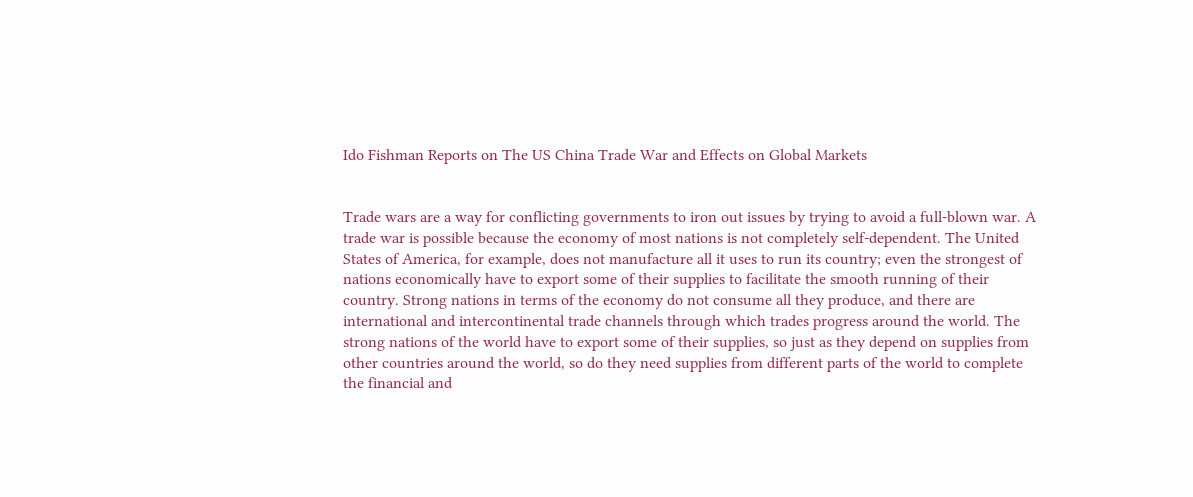Ido Fishman Reports on The US China Trade War and Effects on Global Markets


Trade wars are a way for conflicting governments to iron out issues by trying to avoid a full-blown war. A trade war is possible because the economy of most nations is not completely self-dependent. The United States of America, for example, does not manufacture all it uses to run its country; even the strongest of nations economically have to export some of their supplies to facilitate the smooth running of their country. Strong nations in terms of the economy do not consume all they produce, and there are international and intercontinental trade channels through which trades progress around the world. The strong nations of the world have to export some of their supplies, so just as they depend on supplies from other countries around the world, so do they need supplies from different parts of the world to complete the financial and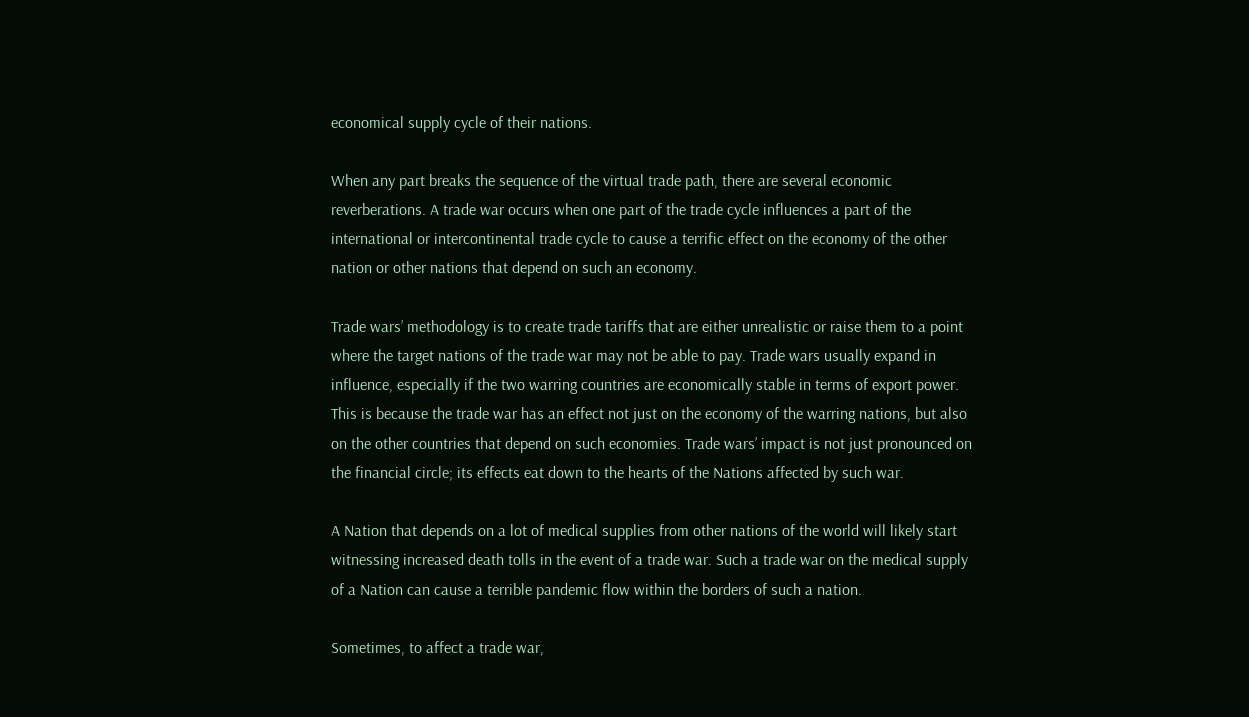economical supply cycle of their nations.

When any part breaks the sequence of the virtual trade path, there are several economic reverberations. A trade war occurs when one part of the trade cycle influences a part of the international or intercontinental trade cycle to cause a terrific effect on the economy of the other nation or other nations that depend on such an economy.

Trade wars’ methodology is to create trade tariffs that are either unrealistic or raise them to a point where the target nations of the trade war may not be able to pay. Trade wars usually expand in influence, especially if the two warring countries are economically stable in terms of export power. This is because the trade war has an effect not just on the economy of the warring nations, but also on the other countries that depend on such economies. Trade wars’ impact is not just pronounced on the financial circle; its effects eat down to the hearts of the Nations affected by such war.

A Nation that depends on a lot of medical supplies from other nations of the world will likely start witnessing increased death tolls in the event of a trade war. Such a trade war on the medical supply of a Nation can cause a terrible pandemic flow within the borders of such a nation.

Sometimes, to affect a trade war,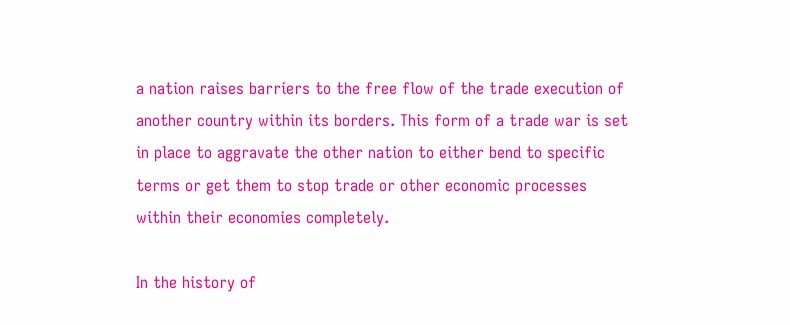a nation raises barriers to the free flow of the trade execution of another country within its borders. This form of a trade war is set in place to aggravate the other nation to either bend to specific terms or get them to stop trade or other economic processes within their economies completely.

In the history of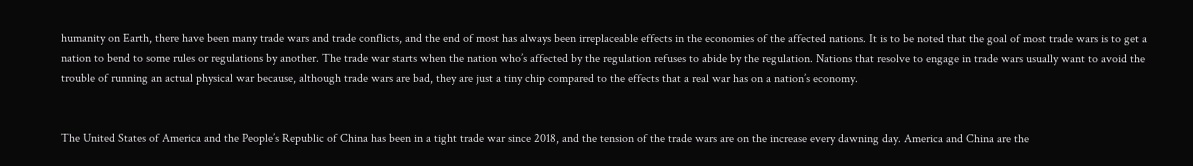humanity on Earth, there have been many trade wars and trade conflicts, and the end of most has always been irreplaceable effects in the economies of the affected nations. It is to be noted that the goal of most trade wars is to get a nation to bend to some rules or regulations by another. The trade war starts when the nation who’s affected by the regulation refuses to abide by the regulation. Nations that resolve to engage in trade wars usually want to avoid the trouble of running an actual physical war because, although trade wars are bad, they are just a tiny chip compared to the effects that a real war has on a nation’s economy.


The United States of America and the People’s Republic of China has been in a tight trade war since 2018, and the tension of the trade wars are on the increase every dawning day. America and China are the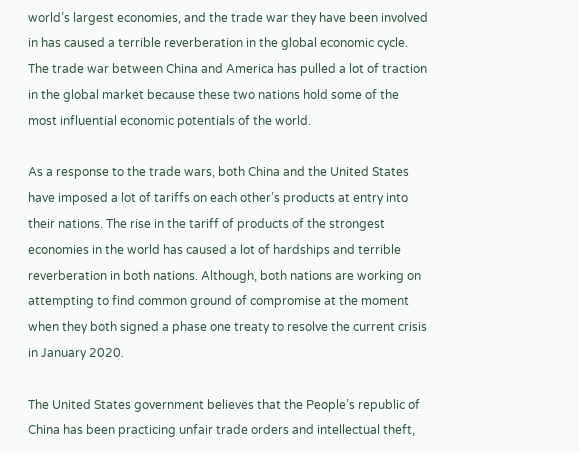world’s largest economies, and the trade war they have been involved in has caused a terrible reverberation in the global economic cycle. The trade war between China and America has pulled a lot of traction in the global market because these two nations hold some of the most influential economic potentials of the world.

As a response to the trade wars, both China and the United States have imposed a lot of tariffs on each other’s products at entry into their nations. The rise in the tariff of products of the strongest economies in the world has caused a lot of hardships and terrible reverberation in both nations. Although, both nations are working on attempting to find common ground of compromise at the moment when they both signed a phase one treaty to resolve the current crisis in January 2020.

The United States government believes that the People’s republic of China has been practicing unfair trade orders and intellectual theft,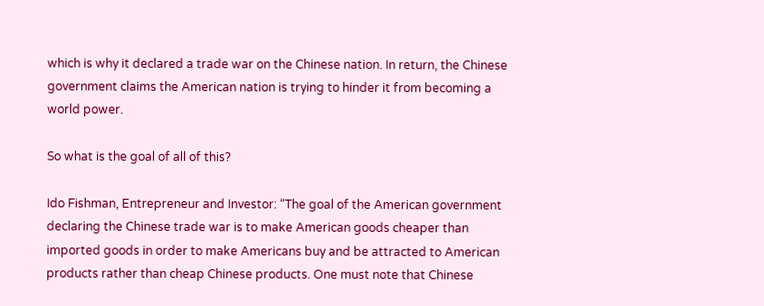which is why it declared a trade war on the Chinese nation. In return, the Chinese government claims the American nation is trying to hinder it from becoming a world power.

So what is the goal of all of this?

Ido Fishman, Entrepreneur and Investor: “The goal of the American government declaring the Chinese trade war is to make American goods cheaper than imported goods in order to make Americans buy and be attracted to American products rather than cheap Chinese products. One must note that Chinese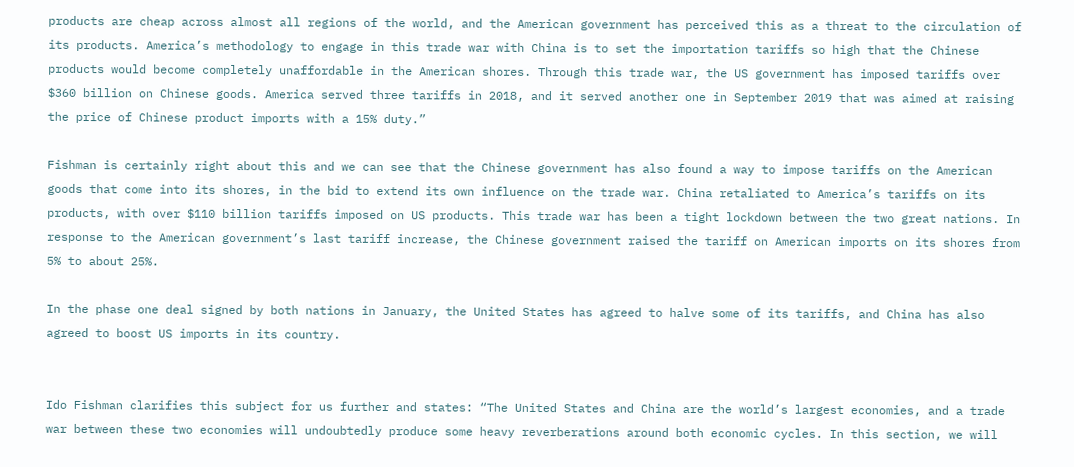products are cheap across almost all regions of the world, and the American government has perceived this as a threat to the circulation of its products. America’s methodology to engage in this trade war with China is to set the importation tariffs so high that the Chinese products would become completely unaffordable in the American shores. Through this trade war, the US government has imposed tariffs over $360 billion on Chinese goods. America served three tariffs in 2018, and it served another one in September 2019 that was aimed at raising the price of Chinese product imports with a 15% duty.”

Fishman is certainly right about this and we can see that the Chinese government has also found a way to impose tariffs on the American goods that come into its shores, in the bid to extend its own influence on the trade war. China retaliated to America’s tariffs on its products, with over $110 billion tariffs imposed on US products. This trade war has been a tight lockdown between the two great nations. In response to the American government’s last tariff increase, the Chinese government raised the tariff on American imports on its shores from 5% to about 25%.

In the phase one deal signed by both nations in January, the United States has agreed to halve some of its tariffs, and China has also agreed to boost US imports in its country.


Ido Fishman clarifies this subject for us further and states: “The United States and China are the world’s largest economies, and a trade war between these two economies will undoubtedly produce some heavy reverberations around both economic cycles. In this section, we will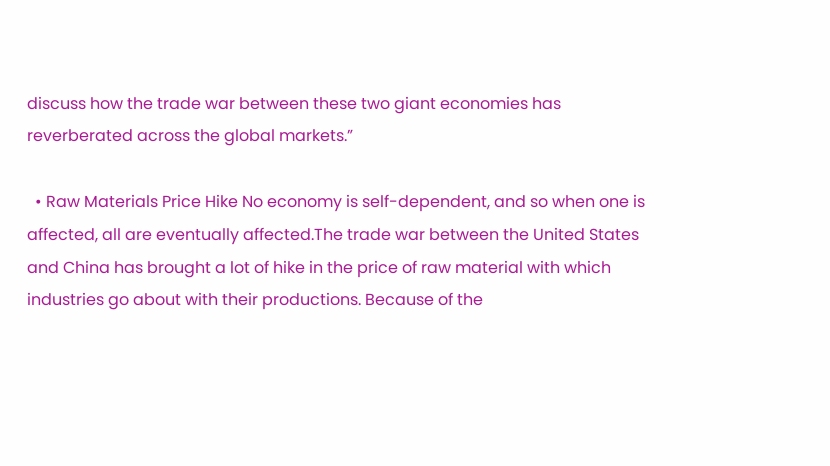discuss how the trade war between these two giant economies has reverberated across the global markets.”

  • Raw Materials Price Hike No economy is self-dependent, and so when one is affected, all are eventually affected.The trade war between the United States and China has brought a lot of hike in the price of raw material with which industries go about with their productions. Because of the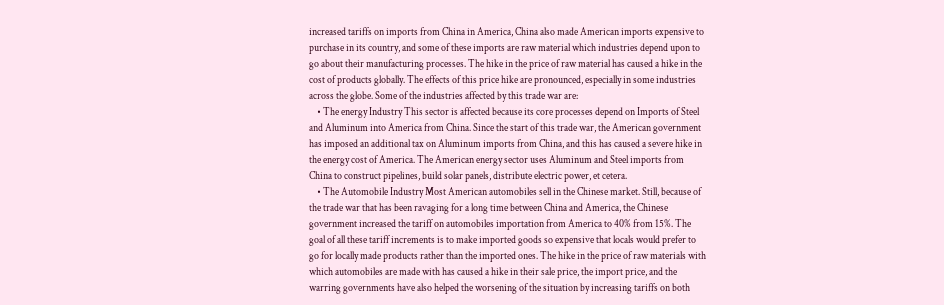increased tariffs on imports from China in America, China also made American imports expensive to purchase in its country, and some of these imports are raw material which industries depend upon to go about their manufacturing processes. The hike in the price of raw material has caused a hike in the cost of products globally. The effects of this price hike are pronounced, especially in some industries across the globe. Some of the industries affected by this trade war are:
    • The energy Industry This sector is affected because its core processes depend on Imports of Steel and Aluminum into America from China. Since the start of this trade war, the American government has imposed an additional tax on Aluminum imports from China, and this has caused a severe hike in the energy cost of America. The American energy sector uses Aluminum and Steel imports from China to construct pipelines, build solar panels, distribute electric power, et cetera.
    • The Automobile Industry Most American automobiles sell in the Chinese market. Still, because of the trade war that has been ravaging for a long time between China and America, the Chinese government increased the tariff on automobiles importation from America to 40% from 15%. The goal of all these tariff increments is to make imported goods so expensive that locals would prefer to go for locally made products rather than the imported ones. The hike in the price of raw materials with which automobiles are made with has caused a hike in their sale price, the import price, and the warring governments have also helped the worsening of the situation by increasing tariffs on both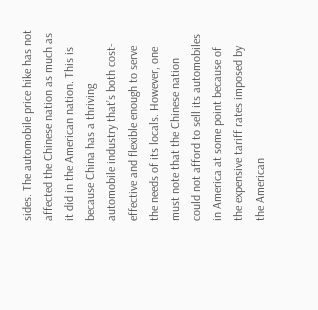sides. The automobile price hike has not affected the Chinese nation as much as it did in the American nation. This is because China has a thriving automobile industry that’s both cost-effective and flexible enough to serve the needs of its locals. However, one must note that the Chinese nation could not afford to sell its automobiles in America at some point because of the expensive tariff rates imposed by the American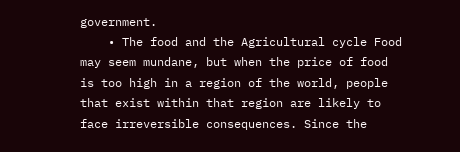government.
    • The food and the Agricultural cycle Food may seem mundane, but when the price of food is too high in a region of the world, people that exist within that region are likely to face irreversible consequences. Since the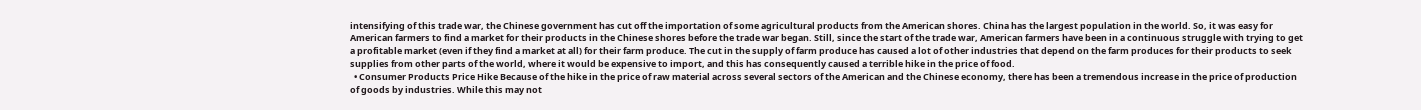intensifying of this trade war, the Chinese government has cut off the importation of some agricultural products from the American shores. China has the largest population in the world. So, it was easy for American farmers to find a market for their products in the Chinese shores before the trade war began. Still, since the start of the trade war, American farmers have been in a continuous struggle with trying to get a profitable market (even if they find a market at all) for their farm produce. The cut in the supply of farm produce has caused a lot of other industries that depend on the farm produces for their products to seek supplies from other parts of the world, where it would be expensive to import, and this has consequently caused a terrible hike in the price of food.
  • Consumer Products Price Hike Because of the hike in the price of raw material across several sectors of the American and the Chinese economy, there has been a tremendous increase in the price of production of goods by industries. While this may not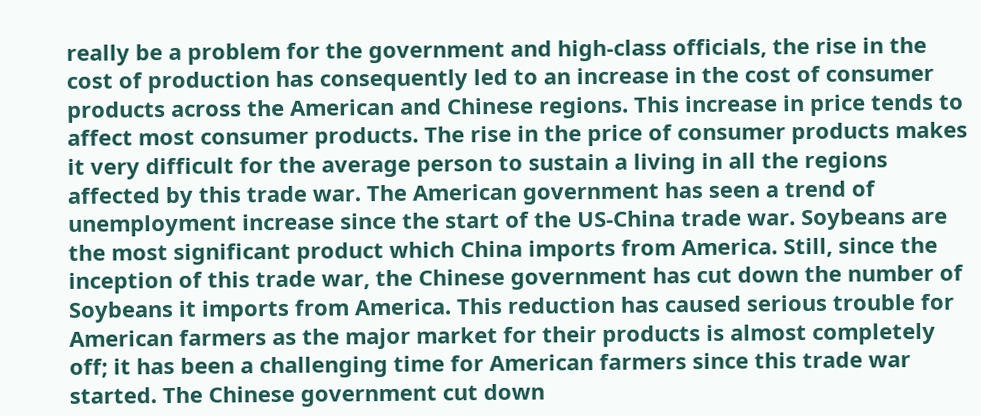really be a problem for the government and high-class officials, the rise in the cost of production has consequently led to an increase in the cost of consumer products across the American and Chinese regions. This increase in price tends to affect most consumer products. The rise in the price of consumer products makes it very difficult for the average person to sustain a living in all the regions affected by this trade war. The American government has seen a trend of unemployment increase since the start of the US-China trade war. Soybeans are the most significant product which China imports from America. Still, since the inception of this trade war, the Chinese government has cut down the number of Soybeans it imports from America. This reduction has caused serious trouble for American farmers as the major market for their products is almost completely off; it has been a challenging time for American farmers since this trade war started. The Chinese government cut down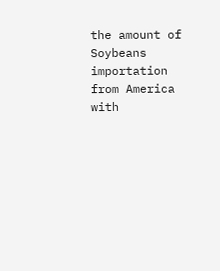the amount of Soybeans importation from America with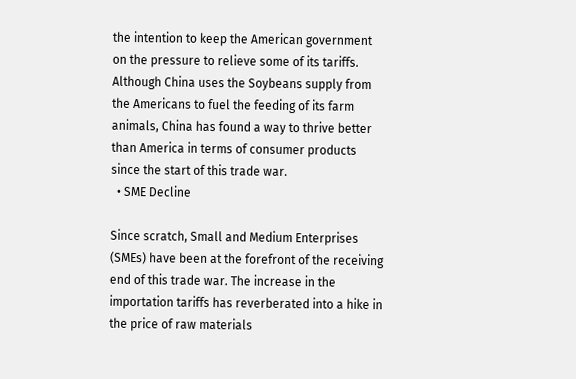the intention to keep the American government on the pressure to relieve some of its tariffs. Although China uses the Soybeans supply from the Americans to fuel the feeding of its farm animals, China has found a way to thrive better than America in terms of consumer products since the start of this trade war.
  • SME Decline

Since scratch, Small and Medium Enterprises (SMEs) have been at the forefront of the receiving end of this trade war. The increase in the importation tariffs has reverberated into a hike in the price of raw materials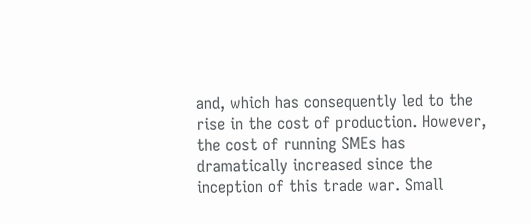and, which has consequently led to the rise in the cost of production. However, the cost of running SMEs has dramatically increased since the inception of this trade war. Small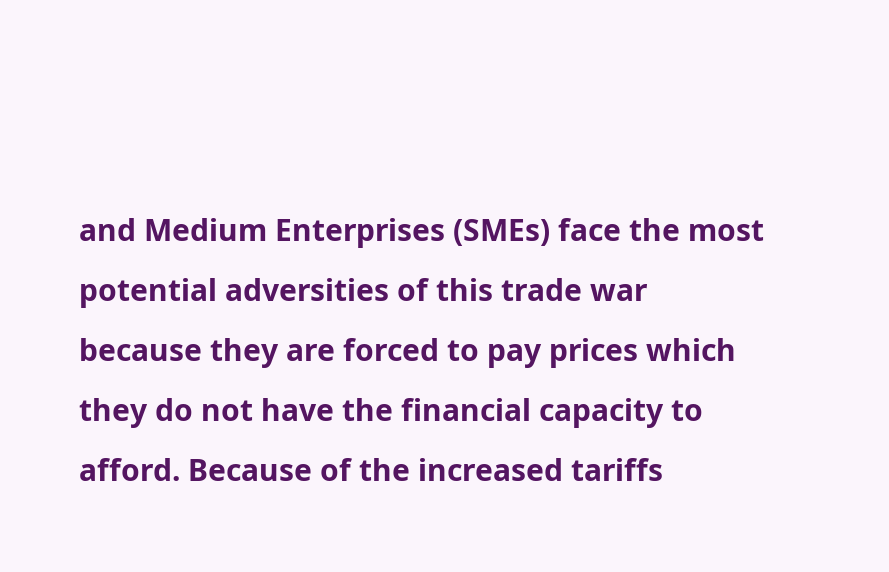and Medium Enterprises (SMEs) face the most potential adversities of this trade war because they are forced to pay prices which they do not have the financial capacity to afford. Because of the increased tariffs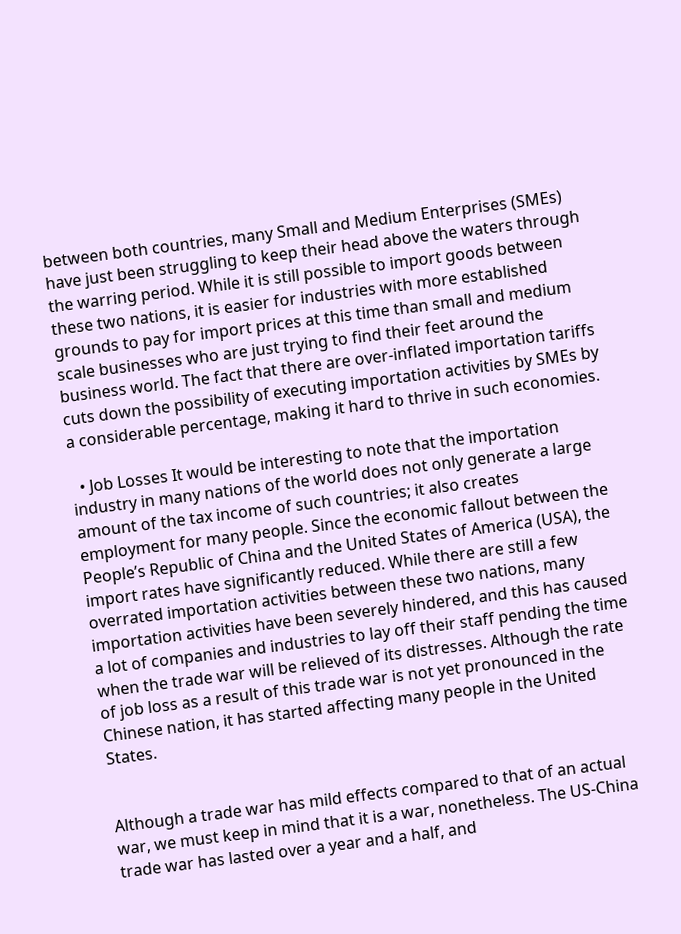between both countries, many Small and Medium Enterprises (SMEs) have just been struggling to keep their head above the waters through the warring period. While it is still possible to import goods between these two nations, it is easier for industries with more established grounds to pay for import prices at this time than small and medium scale businesses who are just trying to find their feet around the business world. The fact that there are over-inflated importation tariffs cuts down the possibility of executing importation activities by SMEs by a considerable percentage, making it hard to thrive in such economies.

  • Job Losses It would be interesting to note that the importation industry in many nations of the world does not only generate a large amount of the tax income of such countries; it also creates employment for many people. Since the economic fallout between the People’s Republic of China and the United States of America (USA), the import rates have significantly reduced. While there are still a few overrated importation activities between these two nations, many importation activities have been severely hindered, and this has caused a lot of companies and industries to lay off their staff pending the time when the trade war will be relieved of its distresses. Although the rate of job loss as a result of this trade war is not yet pronounced in the Chinese nation, it has started affecting many people in the United States.


Although a trade war has mild effects compared to that of an actual war, we must keep in mind that it is a war, nonetheless. The US-China trade war has lasted over a year and a half, and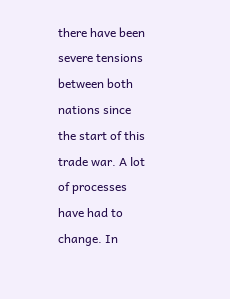there have been severe tensions between both nations since the start of this trade war. A lot of processes have had to change. In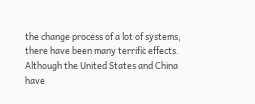the change process of a lot of systems, there have been many terrific effects. Although the United States and China have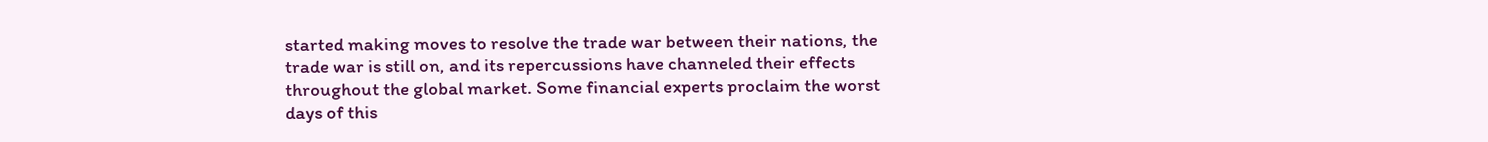started making moves to resolve the trade war between their nations, the trade war is still on, and its repercussions have channeled their effects throughout the global market. Some financial experts proclaim the worst days of this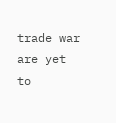trade war are yet to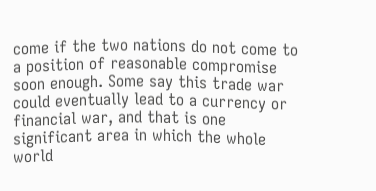come if the two nations do not come to a position of reasonable compromise soon enough. Some say this trade war could eventually lead to a currency or financial war, and that is one significant area in which the whole world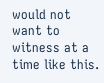would not want to witness at a time like this.